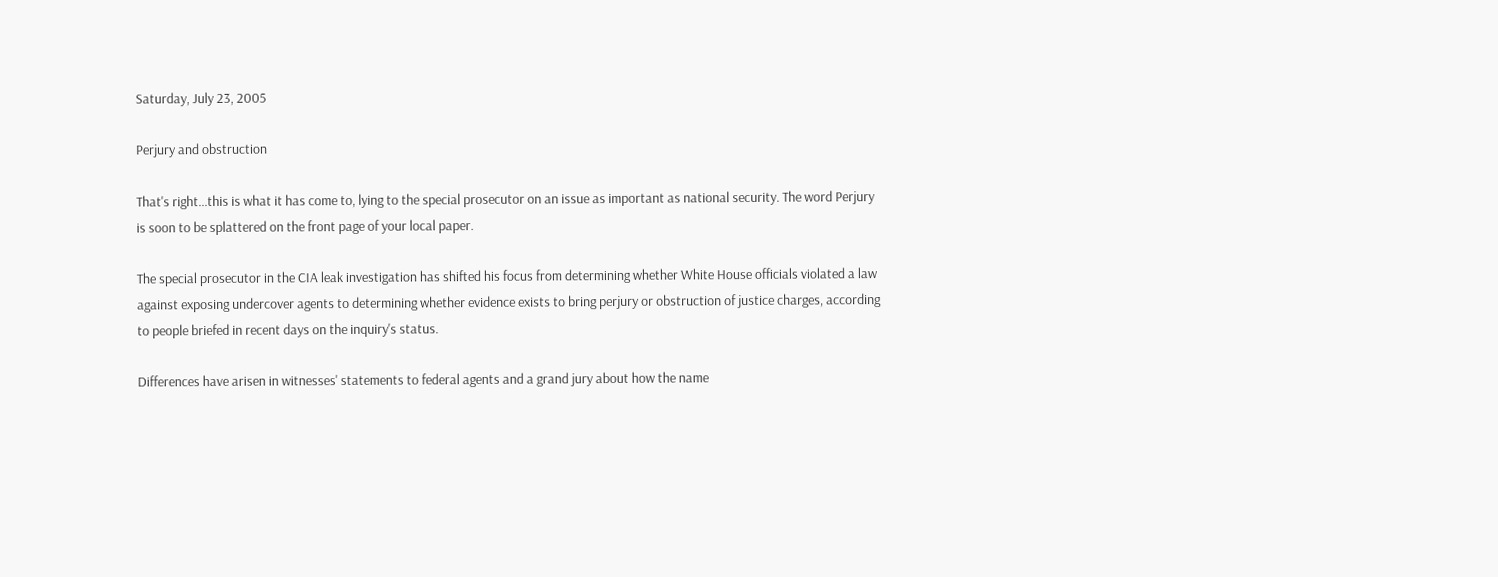Saturday, July 23, 2005

Perjury and obstruction

That's right...this is what it has come to, lying to the special prosecutor on an issue as important as national security. The word Perjury is soon to be splattered on the front page of your local paper.

The special prosecutor in the CIA leak investigation has shifted his focus from determining whether White House officials violated a law against exposing undercover agents to determining whether evidence exists to bring perjury or obstruction of justice charges, according to people briefed in recent days on the inquiry's status.

Differences have arisen in witnesses' statements to federal agents and a grand jury about how the name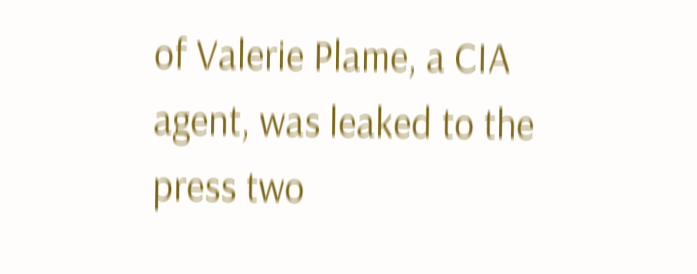of Valerie Plame, a CIA agent, was leaked to the press two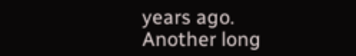years ago.
Another long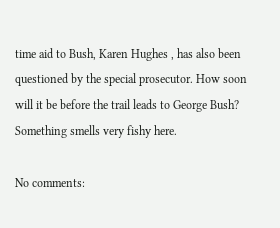time aid to Bush, Karen Hughes , has also been questioned by the special prosecutor. How soon will it be before the trail leads to George Bush? Something smells very fishy here.

No comments: